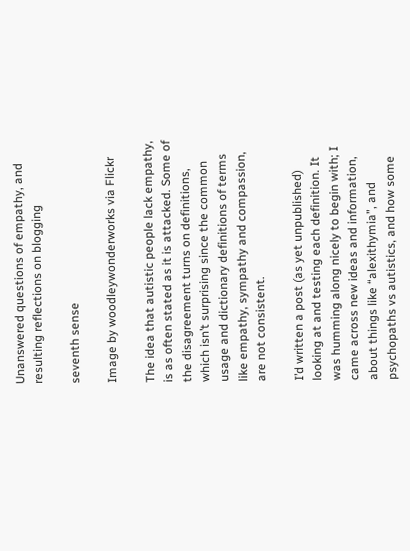Unanswered questions of empathy, and resulting reflections on blogging

seventh sense

Image by woodleywonderworks via Flickr

The idea that autistic people lack empathy, is as often stated as it is attacked. Some of the disagreement turns on definitions, which isn’t surprising since the common usage and dictionary definitions of terms like empathy, sympathy and compassion, are not consistent.

I’d written a post (as yet unpublished) looking at and testing each definition. It was humming along nicely to begin with; I came across new ideas and information, about things like “alexithymia”, and psychopaths vs autistics, and how some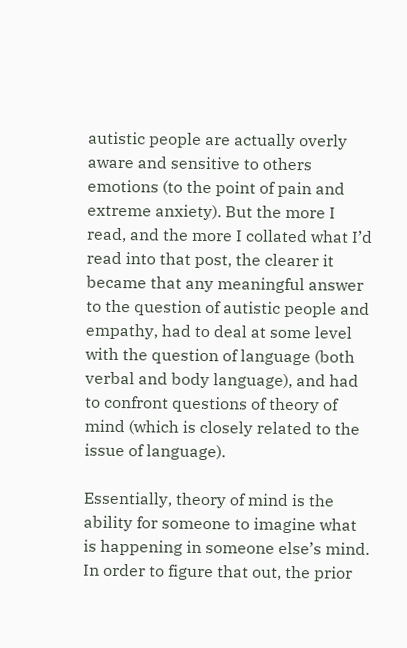autistic people are actually overly aware and sensitive to others emotions (to the point of pain and extreme anxiety). But the more I read, and the more I collated what I’d read into that post, the clearer it became that any meaningful answer to the question of autistic people and empathy, had to deal at some level with the question of language (both verbal and body language), and had to confront questions of theory of mind (which is closely related to the issue of language).

Essentially, theory of mind is the ability for someone to imagine what is happening in someone else’s mind. In order to figure that out, the prior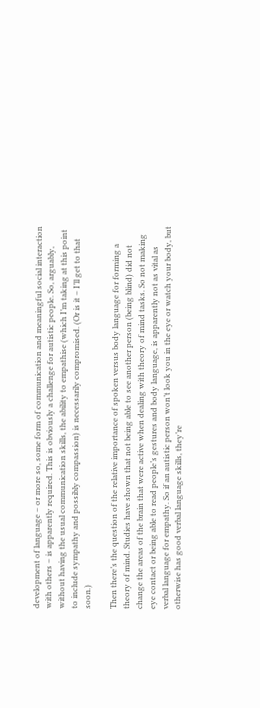development of language – or more so, some form of communication and meaningful social interaction with others – is apparently required. This is obviously a challenge for autistic people. So, arguably, without having the usual communication skills, the ability to empathise (which I’m taking at this point to include sympathy and possibly compassion) is necessarily compromised. (Or is it – I’ll get to that soon.)

Then there’s the question of the relative importance of spoken versus body language for forming a theory of mind. Studies have shown that not being able to see another person (being blind) did not change the areas of the brain that were active when dealing with theory of mind tasks. So not making eye contact or being able to read people’s gestures and body language, is apparently not as vital as verbal language for empathy. So if an autistic person won’t look you in the eye or watch your body, but otherwise has good verbal language skills, they’re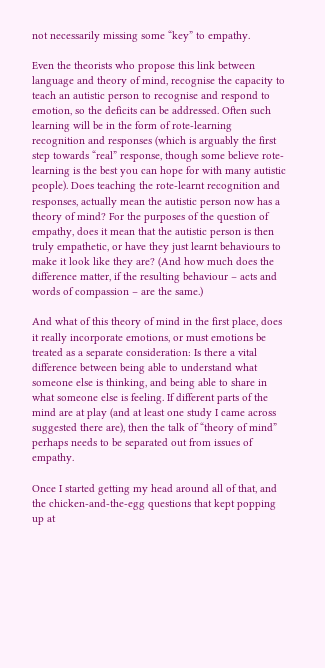not necessarily missing some “key” to empathy.

Even the theorists who propose this link between language and theory of mind, recognise the capacity to teach an autistic person to recognise and respond to emotion, so the deficits can be addressed. Often such learning will be in the form of rote-learning recognition and responses (which is arguably the first step towards “real” response, though some believe rote-learning is the best you can hope for with many autistic people). Does teaching the rote-learnt recognition and responses, actually mean the autistic person now has a theory of mind? For the purposes of the question of empathy, does it mean that the autistic person is then truly empathetic, or have they just learnt behaviours to make it look like they are? (And how much does the difference matter, if the resulting behaviour – acts and words of compassion – are the same.)

And what of this theory of mind in the first place, does it really incorporate emotions, or must emotions be treated as a separate consideration: Is there a vital difference between being able to understand what someone else is thinking, and being able to share in what someone else is feeling. If different parts of the mind are at play (and at least one study I came across suggested there are), then the talk of “theory of mind” perhaps needs to be separated out from issues of empathy.

Once I started getting my head around all of that, and the chicken-and-the-egg questions that kept popping up at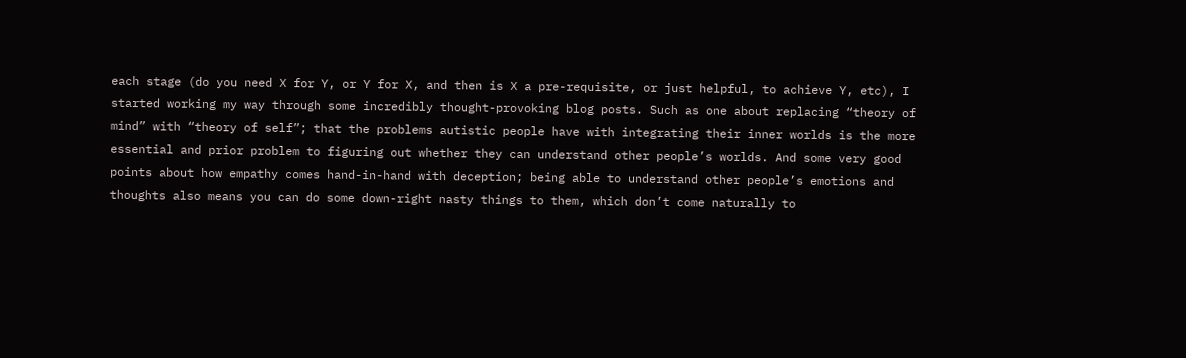each stage (do you need X for Y, or Y for X, and then is X a pre-requisite, or just helpful, to achieve Y, etc), I started working my way through some incredibly thought-provoking blog posts. Such as one about replacing “theory of mind” with “theory of self”; that the problems autistic people have with integrating their inner worlds is the more essential and prior problem to figuring out whether they can understand other people’s worlds. And some very good points about how empathy comes hand-in-hand with deception; being able to understand other people’s emotions and thoughts also means you can do some down-right nasty things to them, which don’t come naturally to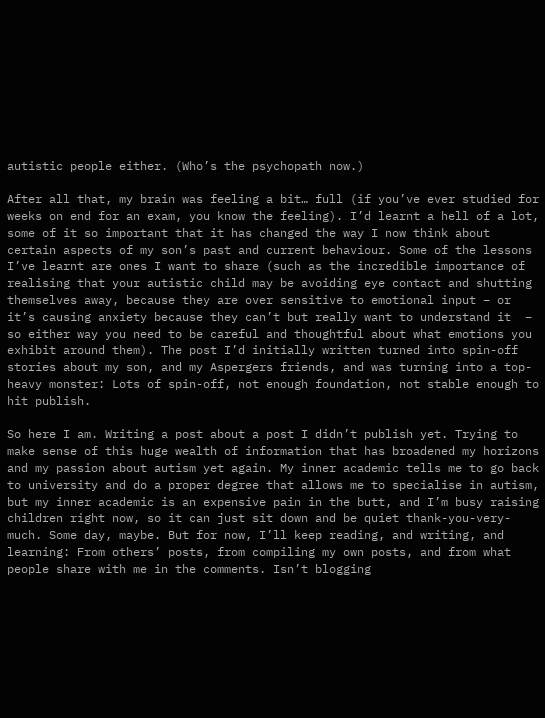autistic people either. (Who’s the psychopath now.)

After all that, my brain was feeling a bit… full (if you’ve ever studied for weeks on end for an exam, you know the feeling). I’d learnt a hell of a lot, some of it so important that it has changed the way I now think about certain aspects of my son’s past and current behaviour. Some of the lessons I’ve learnt are ones I want to share (such as the incredible importance of realising that your autistic child may be avoiding eye contact and shutting themselves away, because they are over sensitive to emotional input – or it’s causing anxiety because they can’t but really want to understand it  – so either way you need to be careful and thoughtful about what emotions you exhibit around them). The post I’d initially written turned into spin-off stories about my son, and my Aspergers friends, and was turning into a top-heavy monster: Lots of spin-off, not enough foundation, not stable enough to hit publish.

So here I am. Writing a post about a post I didn’t publish yet. Trying to make sense of this huge wealth of information that has broadened my horizons and my passion about autism yet again. My inner academic tells me to go back to university and do a proper degree that allows me to specialise in autism, but my inner academic is an expensive pain in the butt, and I’m busy raising children right now, so it can just sit down and be quiet thank-you-very-much. Some day, maybe. But for now, I’ll keep reading, and writing, and learning: From others’ posts, from compiling my own posts, and from what people share with me in the comments. Isn’t blogging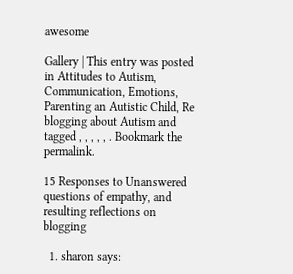awesome

Gallery | This entry was posted in Attitudes to Autism, Communication, Emotions, Parenting an Autistic Child, Re blogging about Autism and tagged , , , , , . Bookmark the permalink.

15 Responses to Unanswered questions of empathy, and resulting reflections on blogging

  1. sharon says: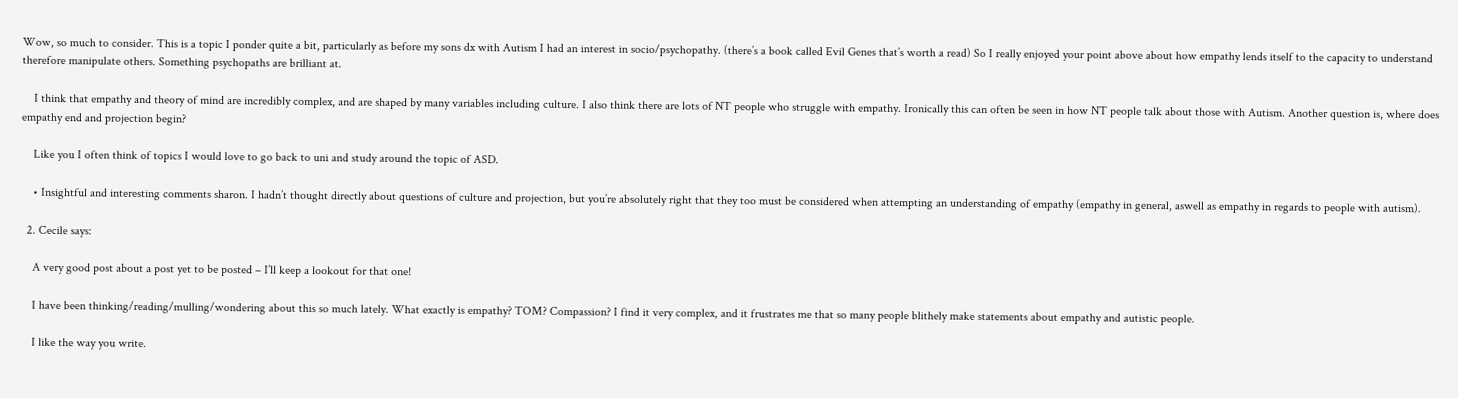Wow, so much to consider. This is a topic I ponder quite a bit, particularly as before my sons dx with Autism I had an interest in socio/psychopathy. (there’s a book called Evil Genes that’s worth a read) So I really enjoyed your point above about how empathy lends itself to the capacity to understand therefore manipulate others. Something psychopaths are brilliant at.

    I think that empathy and theory of mind are incredibly complex, and are shaped by many variables including culture. I also think there are lots of NT people who struggle with empathy. Ironically this can often be seen in how NT people talk about those with Autism. Another question is, where does empathy end and projection begin?

    Like you I often think of topics I would love to go back to uni and study around the topic of ASD.

    • Insightful and interesting comments sharon. I hadn’t thought directly about questions of culture and projection, but you’re absolutely right that they too must be considered when attempting an understanding of empathy (empathy in general, aswell as empathy in regards to people with autism).

  2. Cecile says:

    A very good post about a post yet to be posted – I’ll keep a lookout for that one!

    I have been thinking/reading/mulling/wondering about this so much lately. What exactly is empathy? TOM? Compassion? I find it very complex, and it frustrates me that so many people blithely make statements about empathy and autistic people.

    I like the way you write.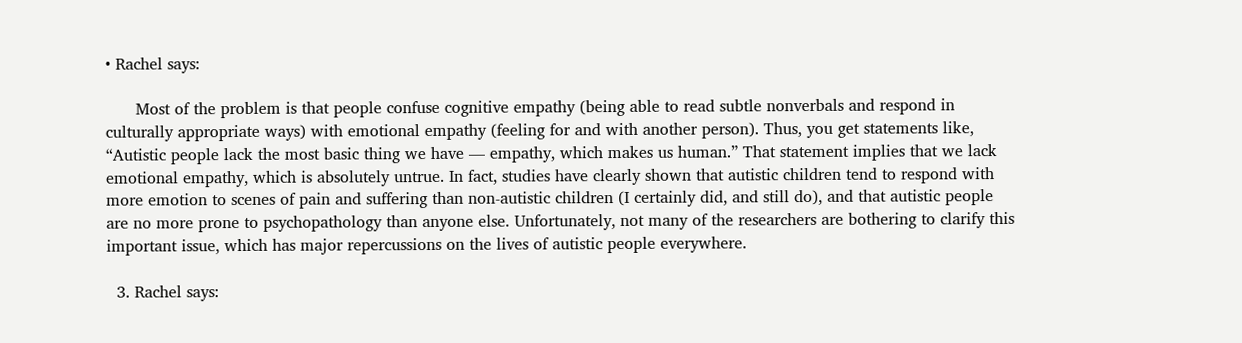• Rachel says:

      Most of the problem is that people confuse cognitive empathy (being able to read subtle nonverbals and respond in culturally appropriate ways) with emotional empathy (feeling for and with another person). Thus, you get statements like, “Autistic people lack the most basic thing we have — empathy, which makes us human.” That statement implies that we lack emotional empathy, which is absolutely untrue. In fact, studies have clearly shown that autistic children tend to respond with more emotion to scenes of pain and suffering than non-autistic children (I certainly did, and still do), and that autistic people are no more prone to psychopathology than anyone else. Unfortunately, not many of the researchers are bothering to clarify this important issue, which has major repercussions on the lives of autistic people everywhere.

  3. Rachel says: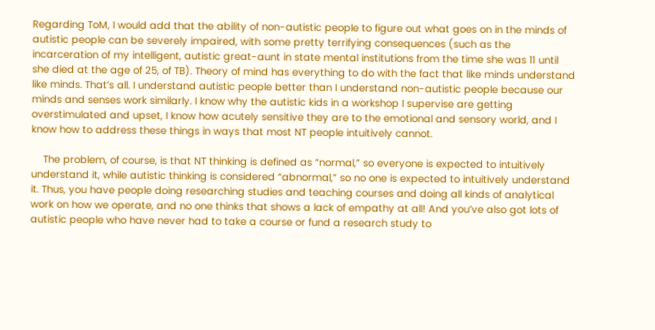Regarding ToM, I would add that the ability of non-autistic people to figure out what goes on in the minds of autistic people can be severely impaired, with some pretty terrifying consequences (such as the incarceration of my intelligent, autistic great-aunt in state mental institutions from the time she was 11 until she died at the age of 25, of TB). Theory of mind has everything to do with the fact that like minds understand like minds. That’s all. I understand autistic people better than I understand non-autistic people because our minds and senses work similarly. I know why the autistic kids in a workshop I supervise are getting overstimulated and upset, I know how acutely sensitive they are to the emotional and sensory world, and I know how to address these things in ways that most NT people intuitively cannot.

    The problem, of course, is that NT thinking is defined as “normal,” so everyone is expected to intuitively understand it, while autistic thinking is considered “abnormal,” so no one is expected to intuitively understand it. Thus, you have people doing researching studies and teaching courses and doing all kinds of analytical work on how we operate, and no one thinks that shows a lack of empathy at all! And you’ve also got lots of autistic people who have never had to take a course or fund a research study to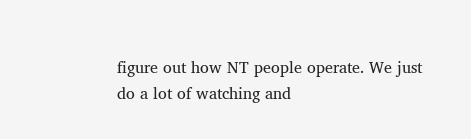figure out how NT people operate. We just do a lot of watching and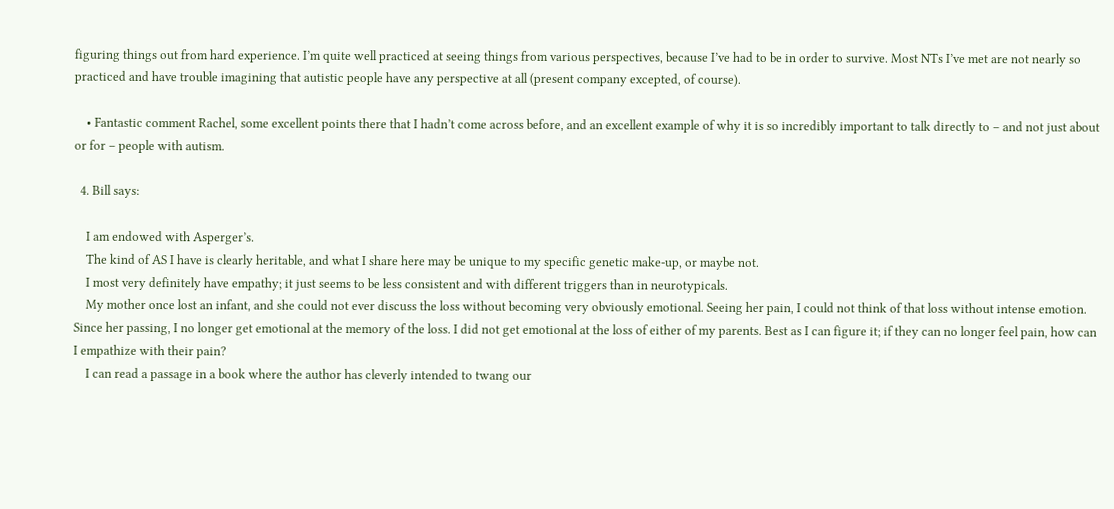figuring things out from hard experience. I’m quite well practiced at seeing things from various perspectives, because I’ve had to be in order to survive. Most NTs I’ve met are not nearly so practiced and have trouble imagining that autistic people have any perspective at all (present company excepted, of course).

    • Fantastic comment Rachel, some excellent points there that I hadn’t come across before, and an excellent example of why it is so incredibly important to talk directly to – and not just about or for – people with autism.

  4. Bill says:

    I am endowed with Asperger’s.
    The kind of AS I have is clearly heritable, and what I share here may be unique to my specific genetic make-up, or maybe not.
    I most very definitely have empathy; it just seems to be less consistent and with different triggers than in neurotypicals.
    My mother once lost an infant, and she could not ever discuss the loss without becoming very obviously emotional. Seeing her pain, I could not think of that loss without intense emotion. Since her passing, I no longer get emotional at the memory of the loss. I did not get emotional at the loss of either of my parents. Best as I can figure it; if they can no longer feel pain, how can I empathize with their pain?
    I can read a passage in a book where the author has cleverly intended to twang our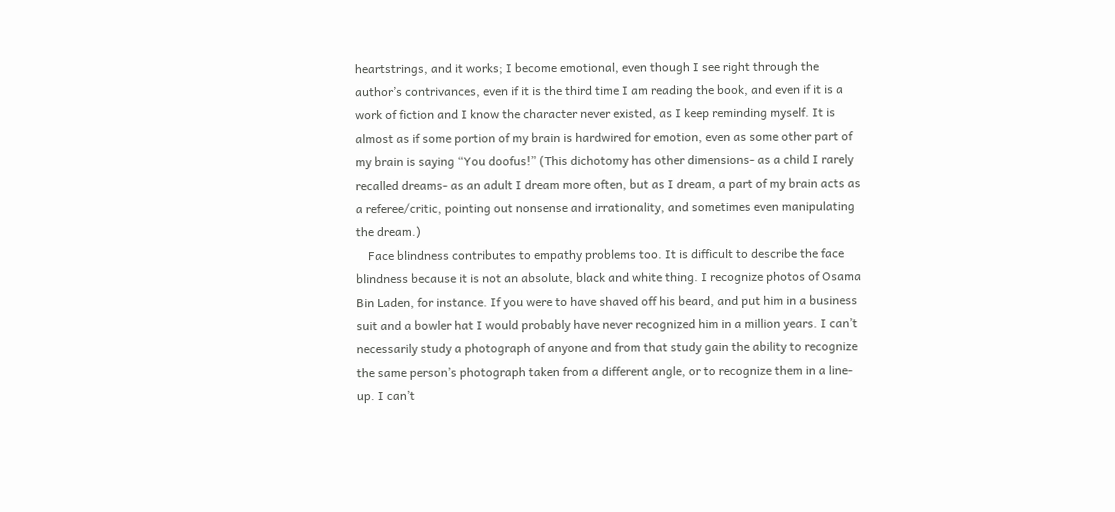heartstrings, and it works; I become emotional, even though I see right through the author’s contrivances, even if it is the third time I am reading the book, and even if it is a work of fiction and I know the character never existed, as I keep reminding myself. It is almost as if some portion of my brain is hardwired for emotion, even as some other part of my brain is saying “You doofus!” (This dichotomy has other dimensions- as a child I rarely recalled dreams- as an adult I dream more often, but as I dream, a part of my brain acts as a referee/critic, pointing out nonsense and irrationality, and sometimes even manipulating the dream.)
    Face blindness contributes to empathy problems too. It is difficult to describe the face blindness because it is not an absolute, black and white thing. I recognize photos of Osama Bin Laden, for instance. If you were to have shaved off his beard, and put him in a business suit and a bowler hat I would probably have never recognized him in a million years. I can’t necessarily study a photograph of anyone and from that study gain the ability to recognize the same person’s photograph taken from a different angle, or to recognize them in a line-up. I can’t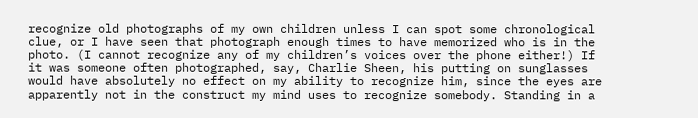recognize old photographs of my own children unless I can spot some chronological clue, or I have seen that photograph enough times to have memorized who is in the photo. (I cannot recognize any of my children’s voices over the phone either!) If it was someone often photographed, say, Charlie Sheen, his putting on sunglasses would have absolutely no effect on my ability to recognize him, since the eyes are apparently not in the construct my mind uses to recognize somebody. Standing in a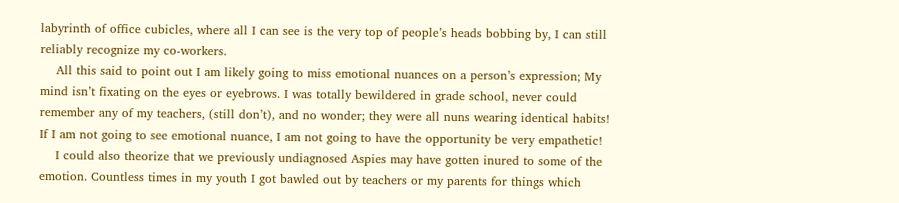labyrinth of office cubicles, where all I can see is the very top of people’s heads bobbing by, I can still reliably recognize my co-workers.
    All this said to point out I am likely going to miss emotional nuances on a person’s expression; My mind isn’t fixating on the eyes or eyebrows. I was totally bewildered in grade school, never could remember any of my teachers, (still don’t), and no wonder; they were all nuns wearing identical habits! If I am not going to see emotional nuance, I am not going to have the opportunity be very empathetic!
    I could also theorize that we previously undiagnosed Aspies may have gotten inured to some of the emotion. Countless times in my youth I got bawled out by teachers or my parents for things which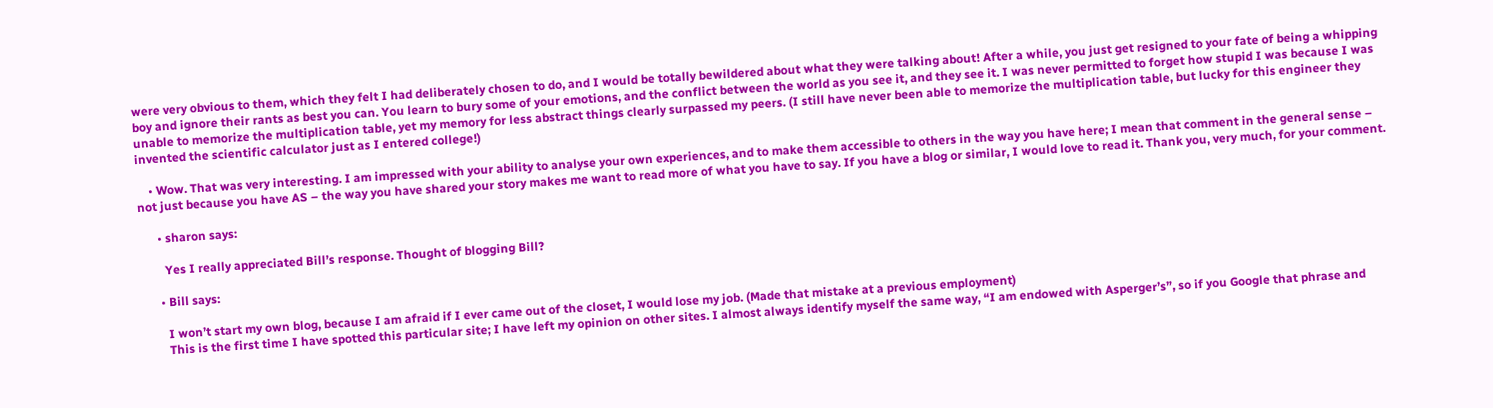were very obvious to them, which they felt I had deliberately chosen to do, and I would be totally bewildered about what they were talking about! After a while, you just get resigned to your fate of being a whipping boy and ignore their rants as best you can. You learn to bury some of your emotions, and the conflict between the world as you see it, and they see it. I was never permitted to forget how stupid I was because I was unable to memorize the multiplication table, yet my memory for less abstract things clearly surpassed my peers. (I still have never been able to memorize the multiplication table, but lucky for this engineer they invented the scientific calculator just as I entered college!)

    • Wow. That was very interesting. I am impressed with your ability to analyse your own experiences, and to make them accessible to others in the way you have here; I mean that comment in the general sense – not just because you have AS – the way you have shared your story makes me want to read more of what you have to say. If you have a blog or similar, I would love to read it. Thank you, very much, for your comment.

      • sharon says:

        Yes I really appreciated Bill’s response. Thought of blogging Bill?

      • Bill says:

        I won’t start my own blog, because I am afraid if I ever came out of the closet, I would lose my job. (Made that mistake at a previous employment)
        This is the first time I have spotted this particular site; I have left my opinion on other sites. I almost always identify myself the same way, “I am endowed with Asperger’s”, so if you Google that phrase and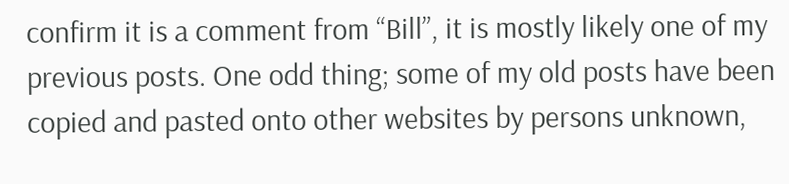confirm it is a comment from “Bill”, it is mostly likely one of my previous posts. One odd thing; some of my old posts have been copied and pasted onto other websites by persons unknown,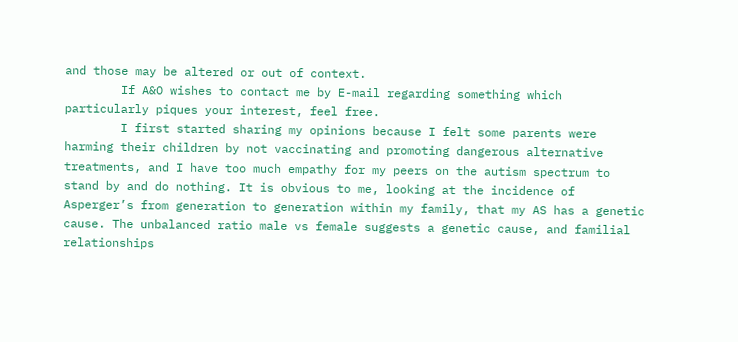and those may be altered or out of context.
        If A&O wishes to contact me by E-mail regarding something which particularly piques your interest, feel free.
        I first started sharing my opinions because I felt some parents were harming their children by not vaccinating and promoting dangerous alternative treatments, and I have too much empathy for my peers on the autism spectrum to stand by and do nothing. It is obvious to me, looking at the incidence of Asperger’s from generation to generation within my family, that my AS has a genetic cause. The unbalanced ratio male vs female suggests a genetic cause, and familial relationships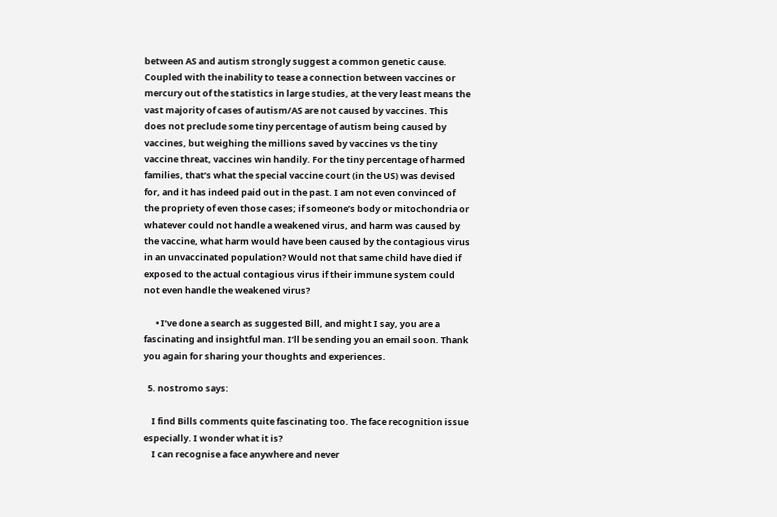between AS and autism strongly suggest a common genetic cause. Coupled with the inability to tease a connection between vaccines or mercury out of the statistics in large studies, at the very least means the vast majority of cases of autism/AS are not caused by vaccines. This does not preclude some tiny percentage of autism being caused by vaccines, but weighing the millions saved by vaccines vs the tiny vaccine threat, vaccines win handily. For the tiny percentage of harmed families, that’s what the special vaccine court (in the US) was devised for, and it has indeed paid out in the past. I am not even convinced of the propriety of even those cases; if someone’s body or mitochondria or whatever could not handle a weakened virus, and harm was caused by the vaccine, what harm would have been caused by the contagious virus in an unvaccinated population? Would not that same child have died if exposed to the actual contagious virus if their immune system could not even handle the weakened virus?

      • I’ve done a search as suggested Bill, and might I say, you are a fascinating and insightful man. I’ll be sending you an email soon. Thank you again for sharing your thoughts and experiences.

  5. nostromo says:

    I find Bills comments quite fascinating too. The face recognition issue especially. I wonder what it is?
    I can recognise a face anywhere and never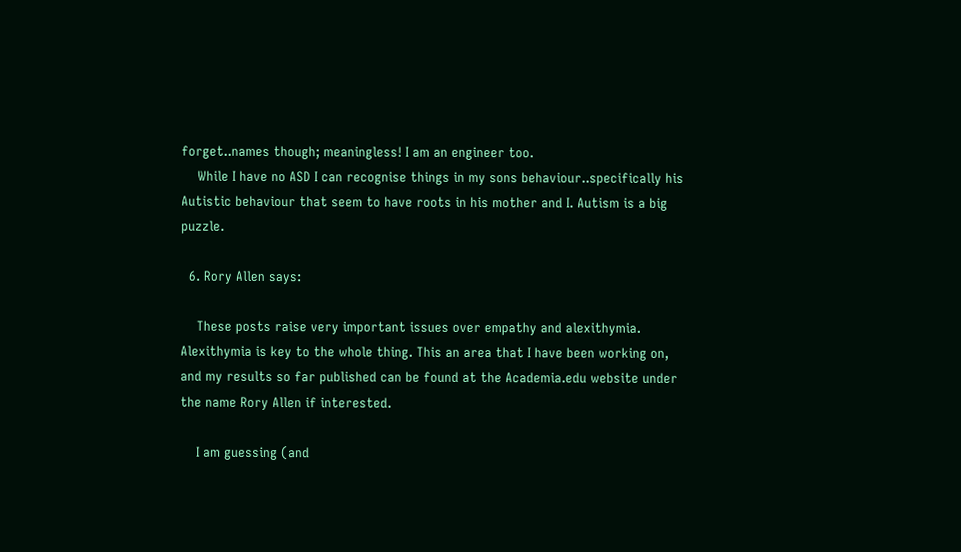forget..names though; meaningless! I am an engineer too.
    While I have no ASD I can recognise things in my sons behaviour..specifically his Autistic behaviour that seem to have roots in his mother and I. Autism is a big puzzle.

  6. Rory Allen says:

    These posts raise very important issues over empathy and alexithymia. Alexithymia is key to the whole thing. This an area that I have been working on, and my results so far published can be found at the Academia.edu website under the name Rory Allen if interested.

    I am guessing (and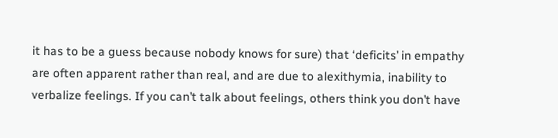it has to be a guess because nobody knows for sure) that ‘deficits’ in empathy are often apparent rather than real, and are due to alexithymia, inability to verbalize feelings. If you can’t talk about feelings, others think you don’t have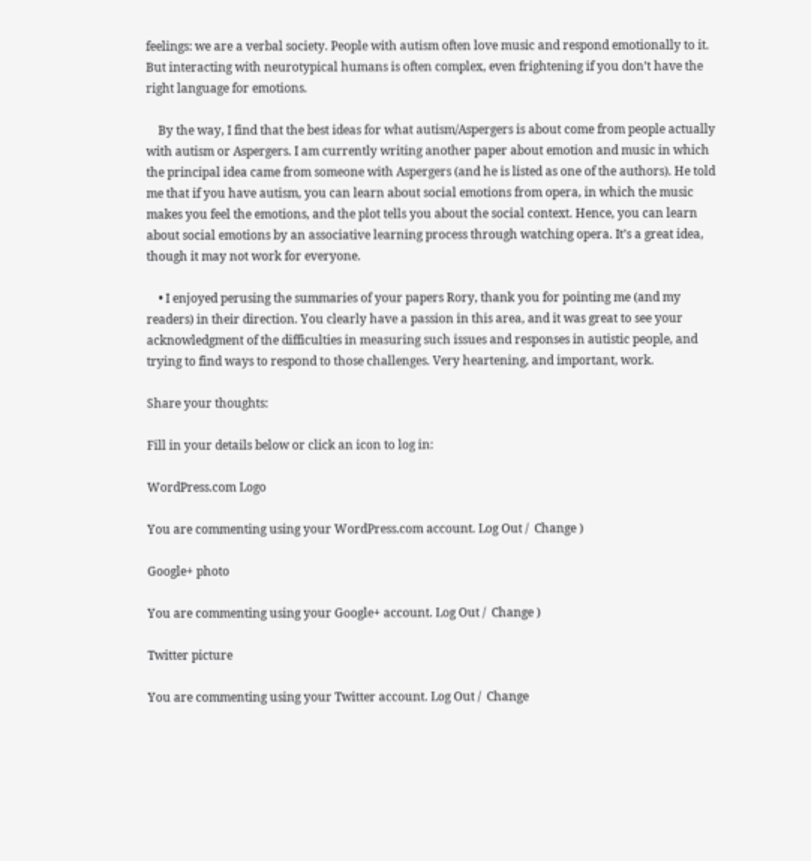feelings: we are a verbal society. People with autism often love music and respond emotionally to it. But interacting with neurotypical humans is often complex, even frightening if you don’t have the right language for emotions.

    By the way, I find that the best ideas for what autism/Aspergers is about come from people actually with autism or Aspergers. I am currently writing another paper about emotion and music in which the principal idea came from someone with Aspergers (and he is listed as one of the authors). He told me that if you have autism, you can learn about social emotions from opera, in which the music makes you feel the emotions, and the plot tells you about the social context. Hence, you can learn about social emotions by an associative learning process through watching opera. It’s a great idea, though it may not work for everyone.

    • I enjoyed perusing the summaries of your papers Rory, thank you for pointing me (and my readers) in their direction. You clearly have a passion in this area, and it was great to see your acknowledgment of the difficulties in measuring such issues and responses in autistic people, and trying to find ways to respond to those challenges. Very heartening, and important, work.

Share your thoughts:

Fill in your details below or click an icon to log in:

WordPress.com Logo

You are commenting using your WordPress.com account. Log Out /  Change )

Google+ photo

You are commenting using your Google+ account. Log Out /  Change )

Twitter picture

You are commenting using your Twitter account. Log Out /  Change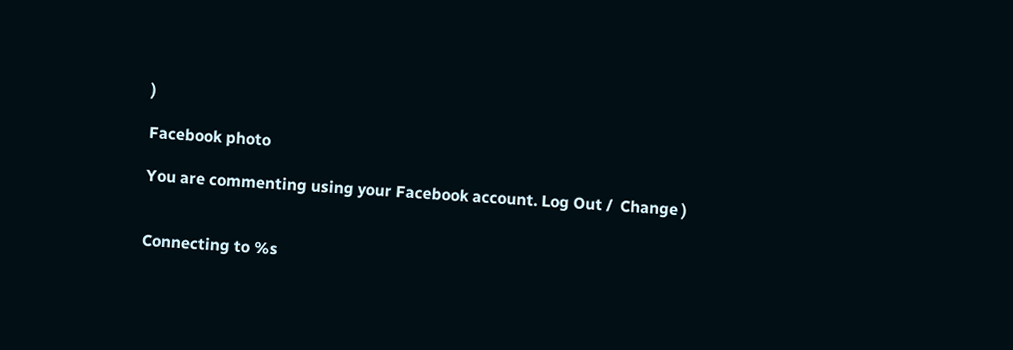)

Facebook photo

You are commenting using your Facebook account. Log Out /  Change )


Connecting to %s